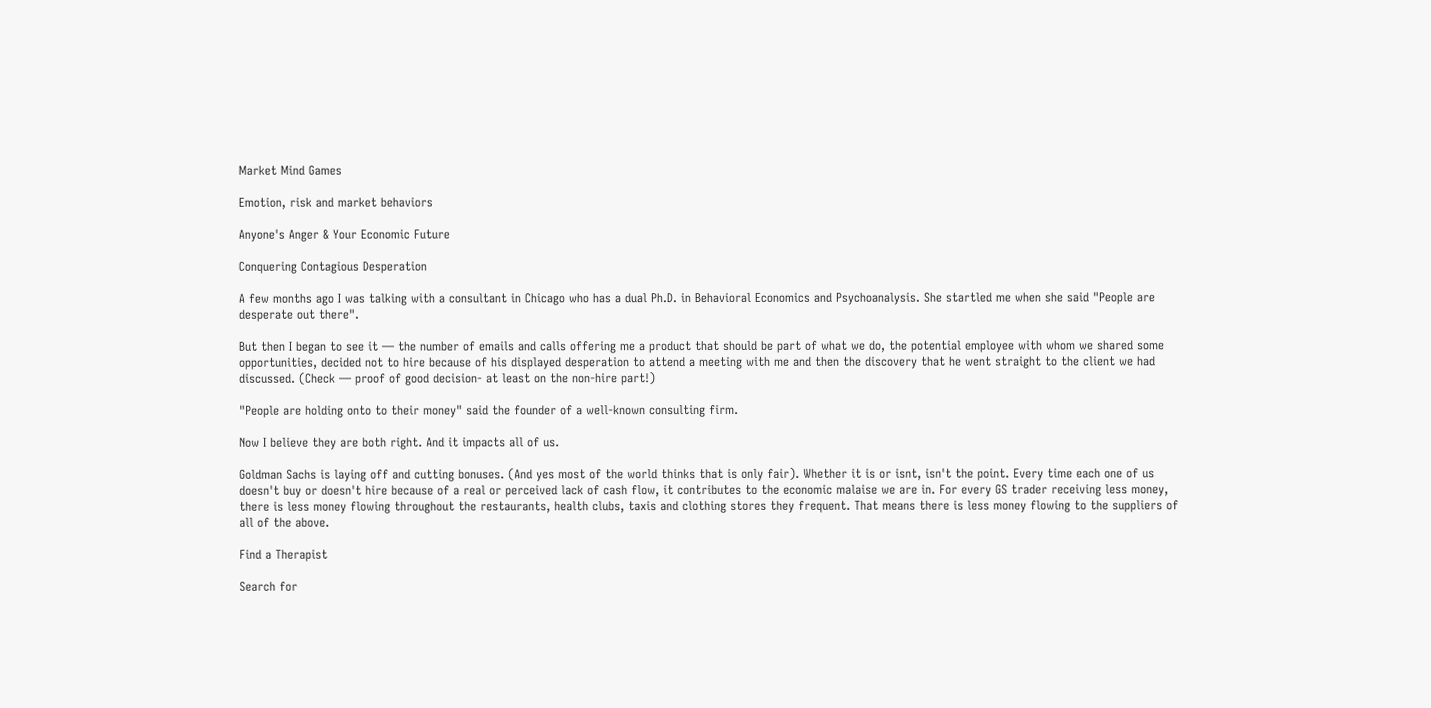Market Mind Games

Emotion, risk and market behaviors

Anyone's Anger & Your Economic Future

Conquering Contagious Desperation

A few months ago I was talking with a consultant in Chicago who has a dual Ph.D. in Behavioral Economics and Psychoanalysis. She startled me when she said "People are desperate out there".

But then I began to see it — the number of emails and calls offering me a product that should be part of what we do, the potential employee with whom we shared some opportunities, decided not to hire because of his displayed desperation to attend a meeting with me and then the discovery that he went straight to the client we had discussed. (Check — proof of good decision- at least on the non-hire part!)

"People are holding onto to their money" said the founder of a well-known consulting firm.

Now I believe they are both right. And it impacts all of us.

Goldman Sachs is laying off and cutting bonuses. (And yes most of the world thinks that is only fair). Whether it is or isnt, isn't the point. Every time each one of us doesn't buy or doesn't hire because of a real or perceived lack of cash flow, it contributes to the economic malaise we are in. For every GS trader receiving less money, there is less money flowing throughout the restaurants, health clubs, taxis and clothing stores they frequent. That means there is less money flowing to the suppliers of all of the above.

Find a Therapist

Search for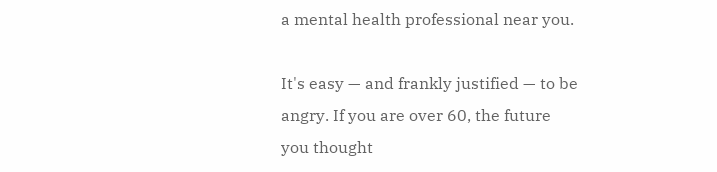a mental health professional near you.

It's easy — and frankly justified — to be angry. If you are over 60, the future you thought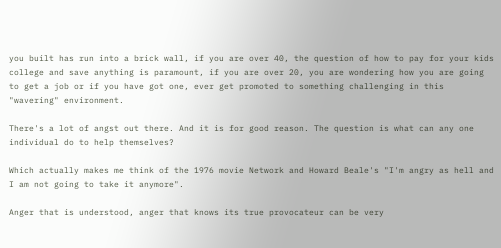you built has run into a brick wall, if you are over 40, the question of how to pay for your kids college and save anything is paramount, if you are over 20, you are wondering how you are going to get a job or if you have got one, ever get promoted to something challenging in this "wavering" environment.

There's a lot of angst out there. And it is for good reason. The question is what can any one individual do to help themselves?

Which actually makes me think of the 1976 movie Network and Howard Beale's "I'm angry as hell and I am not going to take it anymore".

Anger that is understood, anger that knows its true provocateur can be very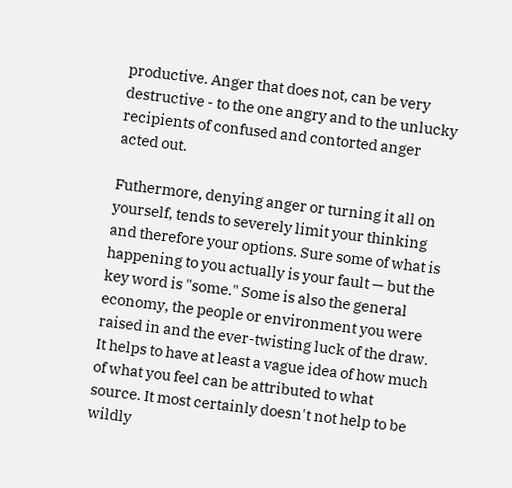productive. Anger that does not, can be very destructive - to the one angry and to the unlucky recipients of confused and contorted anger acted out.

Futhermore, denying anger or turning it all on yourself, tends to severely limit your thinking and therefore your options. Sure some of what is happening to you actually is your fault — but the key word is "some." Some is also the general economy, the people or environment you were raised in and the ever-twisting luck of the draw. It helps to have at least a vague idea of how much of what you feel can be attributed to what source. It most certainly doesn't not help to be wildly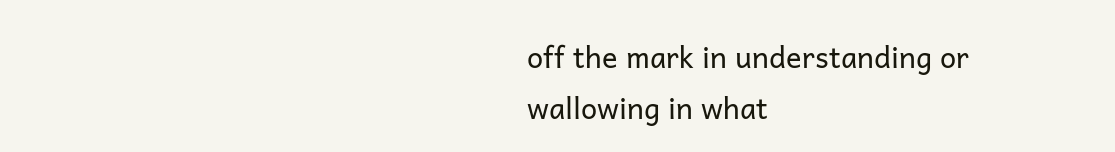off the mark in understanding or wallowing in what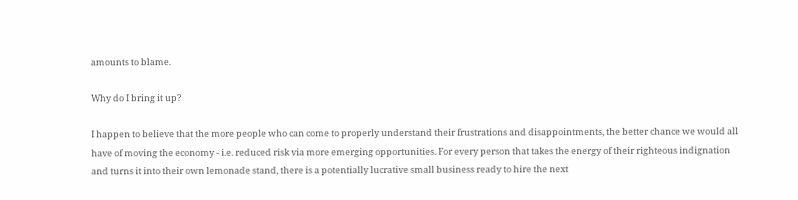amounts to blame.

Why do I bring it up?

I happen to believe that the more people who can come to properly understand their frustrations and disappointments, the better chance we would all have of moving the economy - i.e. reduced risk via more emerging opportunities. For every person that takes the energy of their righteous indignation and turns it into their own lemonade stand, there is a potentially lucrative small business ready to hire the next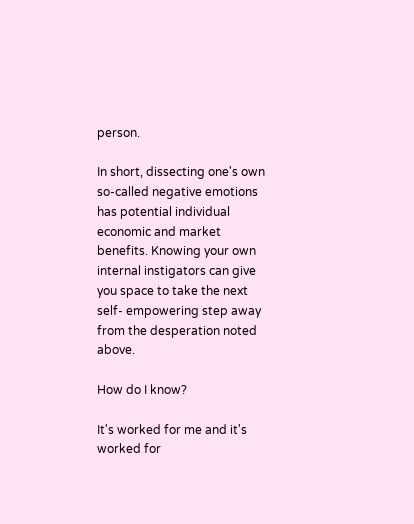person.

In short, dissecting one's own so-called negative emotions has potential individual economic and market benefits. Knowing your own internal instigators can give you space to take the next self- empowering step away from the desperation noted above.

How do I know?

It's worked for me and it's worked for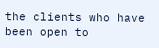the clients who have been open to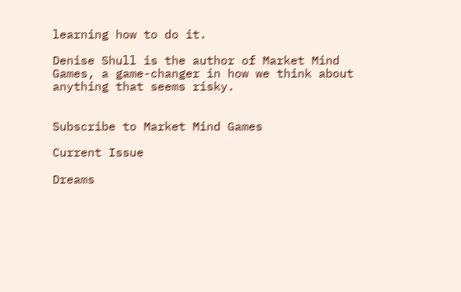learning how to do it.

Denise Shull is the author of Market Mind Games, a game-changer in how we think about anything that seems risky.


Subscribe to Market Mind Games

Current Issue

Dreams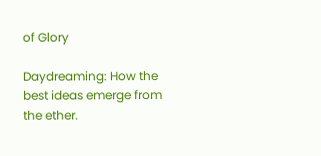of Glory

Daydreaming: How the best ideas emerge from the ether.